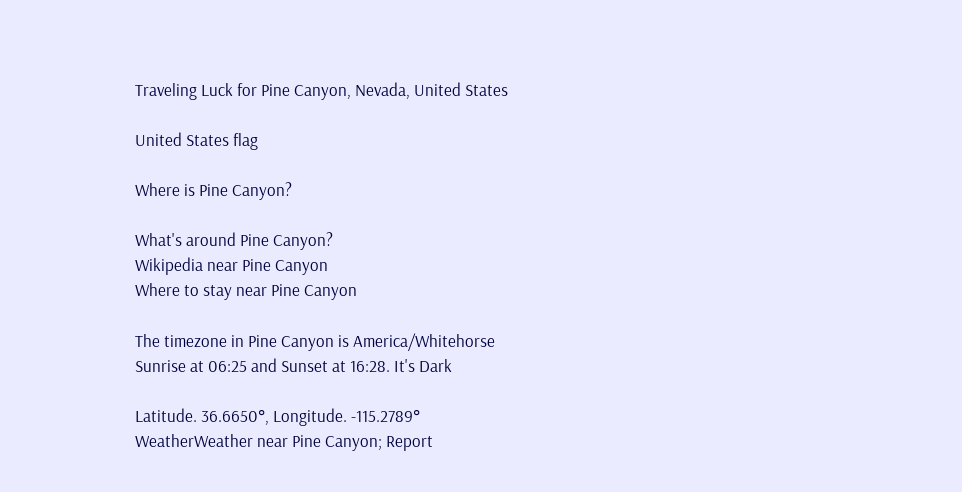Traveling Luck for Pine Canyon, Nevada, United States

United States flag

Where is Pine Canyon?

What's around Pine Canyon?
Wikipedia near Pine Canyon
Where to stay near Pine Canyon

The timezone in Pine Canyon is America/Whitehorse
Sunrise at 06:25 and Sunset at 16:28. It's Dark

Latitude. 36.6650°, Longitude. -115.2789°
WeatherWeather near Pine Canyon; Report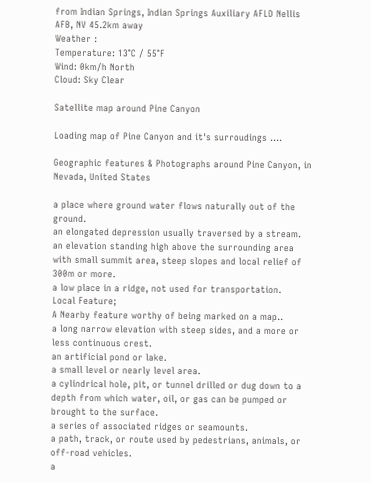from Indian Springs, Indian Springs Auxiliary AFLD Nellis AFB, NV 45.2km away
Weather :
Temperature: 13°C / 55°F
Wind: 0km/h North
Cloud: Sky Clear

Satellite map around Pine Canyon

Loading map of Pine Canyon and it's surroudings ....

Geographic features & Photographs around Pine Canyon, in Nevada, United States

a place where ground water flows naturally out of the ground.
an elongated depression usually traversed by a stream.
an elevation standing high above the surrounding area with small summit area, steep slopes and local relief of 300m or more.
a low place in a ridge, not used for transportation.
Local Feature;
A Nearby feature worthy of being marked on a map..
a long narrow elevation with steep sides, and a more or less continuous crest.
an artificial pond or lake.
a small level or nearly level area.
a cylindrical hole, pit, or tunnel drilled or dug down to a depth from which water, oil, or gas can be pumped or brought to the surface.
a series of associated ridges or seamounts.
a path, track, or route used by pedestrians, animals, or off-road vehicles.
a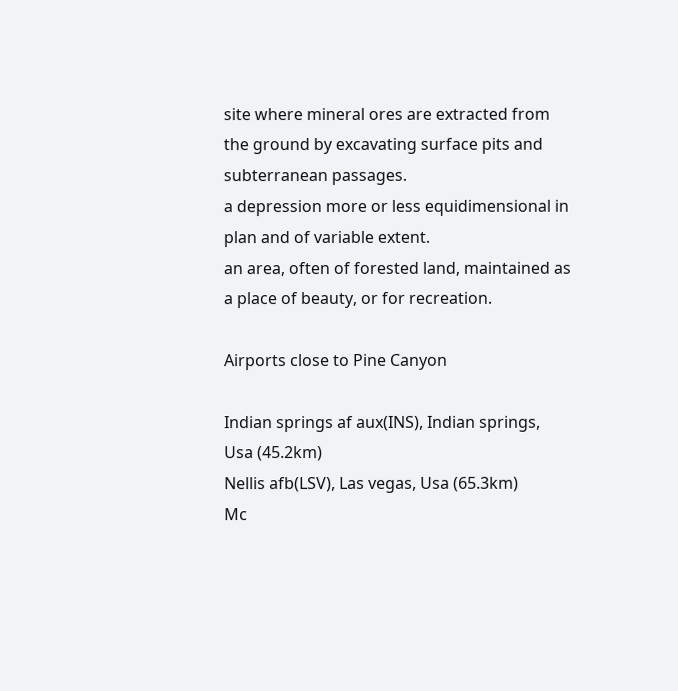site where mineral ores are extracted from the ground by excavating surface pits and subterranean passages.
a depression more or less equidimensional in plan and of variable extent.
an area, often of forested land, maintained as a place of beauty, or for recreation.

Airports close to Pine Canyon

Indian springs af aux(INS), Indian springs, Usa (45.2km)
Nellis afb(LSV), Las vegas, Usa (65.3km)
Mc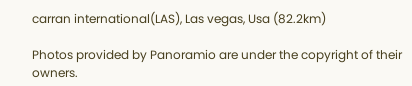carran international(LAS), Las vegas, Usa (82.2km)

Photos provided by Panoramio are under the copyright of their owners.